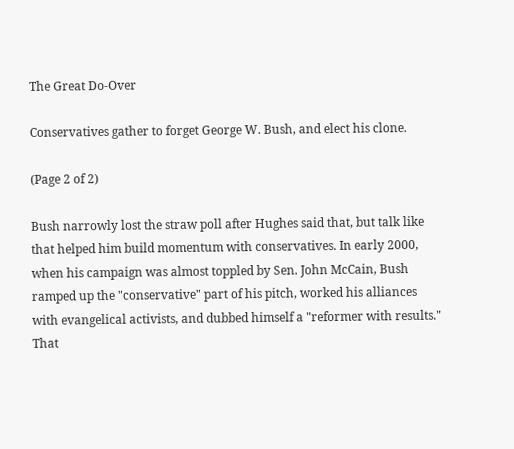The Great Do-Over

Conservatives gather to forget George W. Bush, and elect his clone.

(Page 2 of 2)

Bush narrowly lost the straw poll after Hughes said that, but talk like that helped him build momentum with conservatives. In early 2000, when his campaign was almost toppled by Sen. John McCain, Bush ramped up the "conservative" part of his pitch, worked his alliances with evangelical activists, and dubbed himself a "reformer with results." That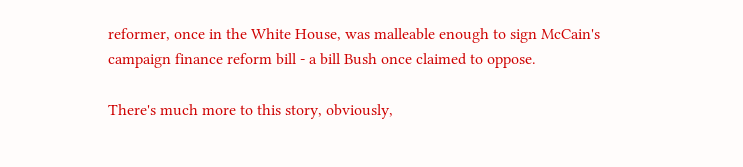reformer, once in the White House, was malleable enough to sign McCain's campaign finance reform bill - a bill Bush once claimed to oppose.

There's much more to this story, obviously,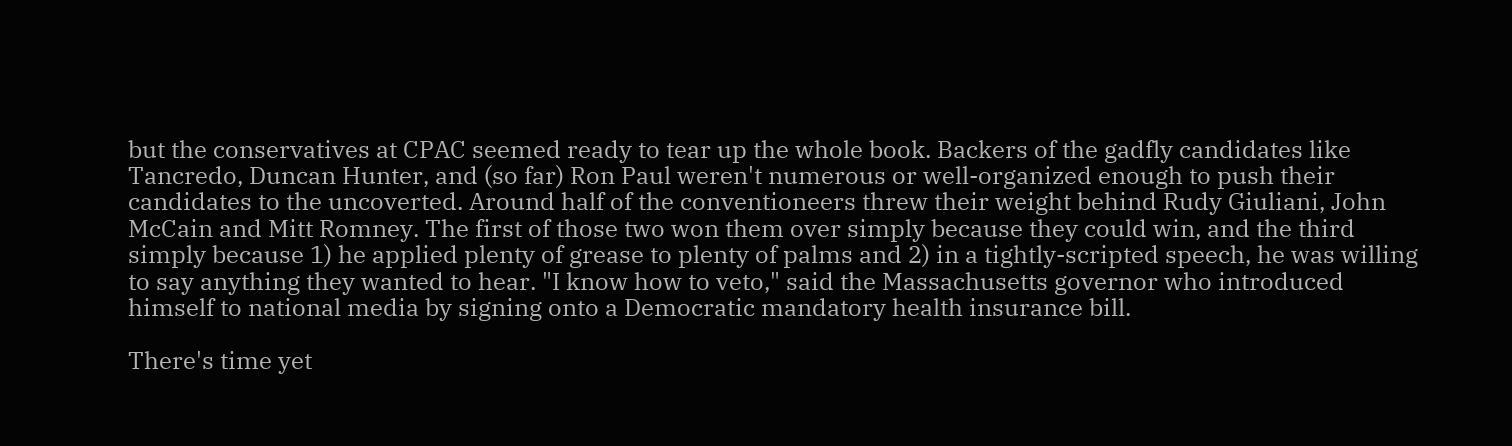but the conservatives at CPAC seemed ready to tear up the whole book. Backers of the gadfly candidates like Tancredo, Duncan Hunter, and (so far) Ron Paul weren't numerous or well-organized enough to push their candidates to the uncoverted. Around half of the conventioneers threw their weight behind Rudy Giuliani, John McCain and Mitt Romney. The first of those two won them over simply because they could win, and the third simply because 1) he applied plenty of grease to plenty of palms and 2) in a tightly-scripted speech, he was willing to say anything they wanted to hear. "I know how to veto," said the Massachusetts governor who introduced himself to national media by signing onto a Democratic mandatory health insurance bill.

There's time yet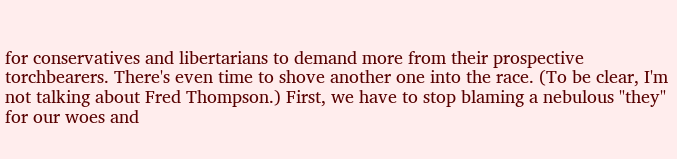for conservatives and libertarians to demand more from their prospective torchbearers. There's even time to shove another one into the race. (To be clear, I'm not talking about Fred Thompson.) First, we have to stop blaming a nebulous "they" for our woes and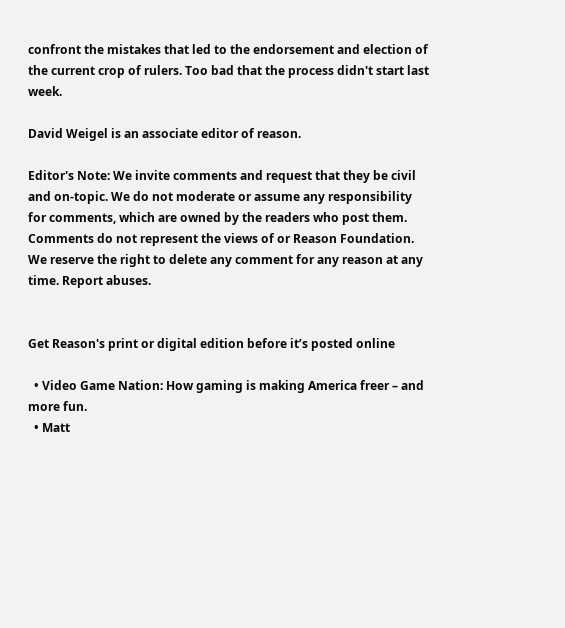confront the mistakes that led to the endorsement and election of the current crop of rulers. Too bad that the process didn't start last week.

David Weigel is an associate editor of reason.

Editor's Note: We invite comments and request that they be civil and on-topic. We do not moderate or assume any responsibility for comments, which are owned by the readers who post them. Comments do not represent the views of or Reason Foundation. We reserve the right to delete any comment for any reason at any time. Report abuses.


Get Reason's print or digital edition before it’s posted online

  • Video Game Nation: How gaming is making America freer – and more fun.
  • Matt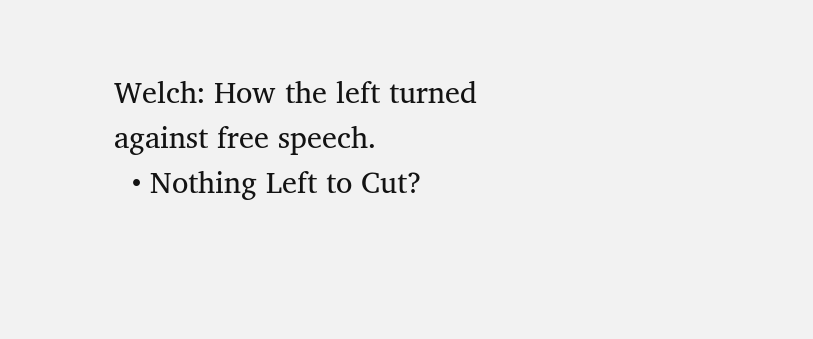Welch: How the left turned against free speech.
  • Nothing Left to Cut?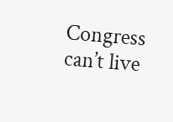Congress can’t live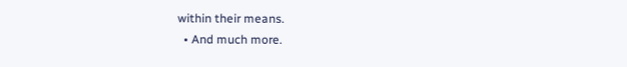within their means.
  • And much more.